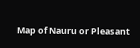Map of Nauru or Pleasant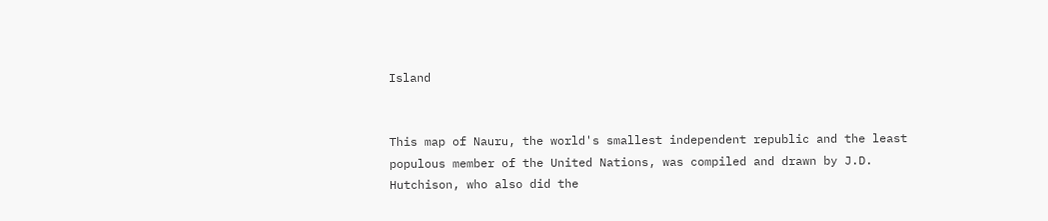Island


This map of Nauru, the world's smallest independent republic and the least populous member of the United Nations, was compiled and drawn by J.D. Hutchison, who also did the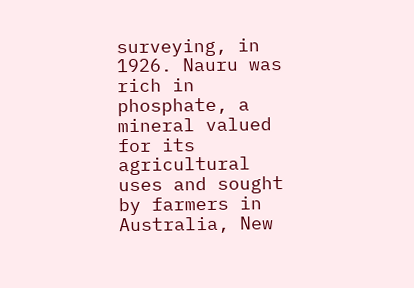surveying, in 1926. Nauru was rich in phosphate, a mineral valued for its agricultural uses and sought by farmers in Australia, New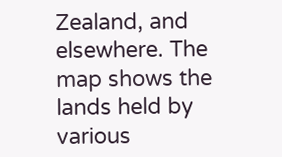Zealand, and elsewhere. The map shows the lands held by various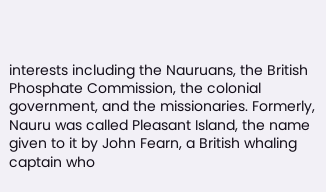interests including the Nauruans, the British Phosphate Commission, the colonial government, and the missionaries. Formerly, Nauru was called Pleasant Island, the name given to it by John Fearn, a British whaling captain who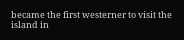became the first westerner to visit the island in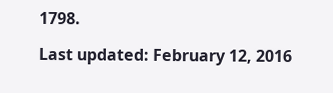1798.

Last updated: February 12, 2016